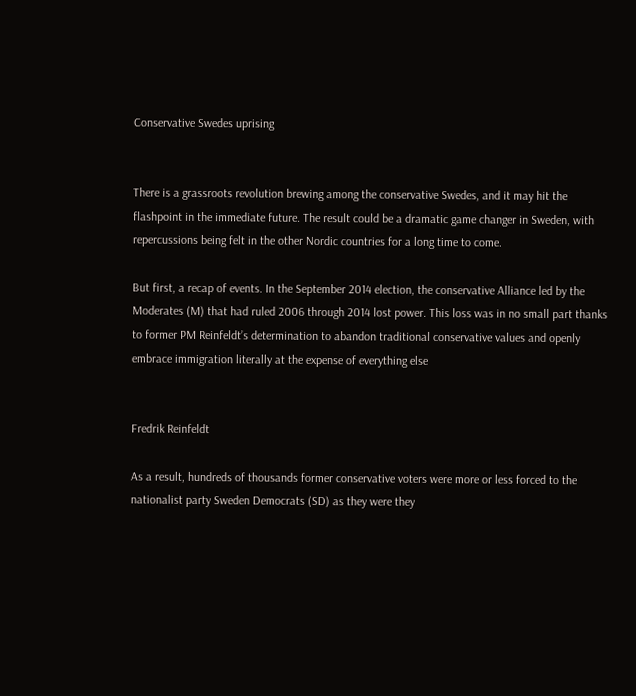Conservative Swedes uprising


There is a grassroots revolution brewing among the conservative Swedes, and it may hit the flashpoint in the immediate future. The result could be a dramatic game changer in Sweden, with repercussions being felt in the other Nordic countries for a long time to come.

But first, a recap of events. In the September 2014 election, the conservative Alliance led by the Moderates (M) that had ruled 2006 through 2014 lost power. This loss was in no small part thanks to former PM Reinfeldt’s determination to abandon traditional conservative values and openly embrace immigration literally at the expense of everything else


Fredrik Reinfeldt

As a result, hundreds of thousands former conservative voters were more or less forced to the nationalist party Sweden Democrats (SD) as they were they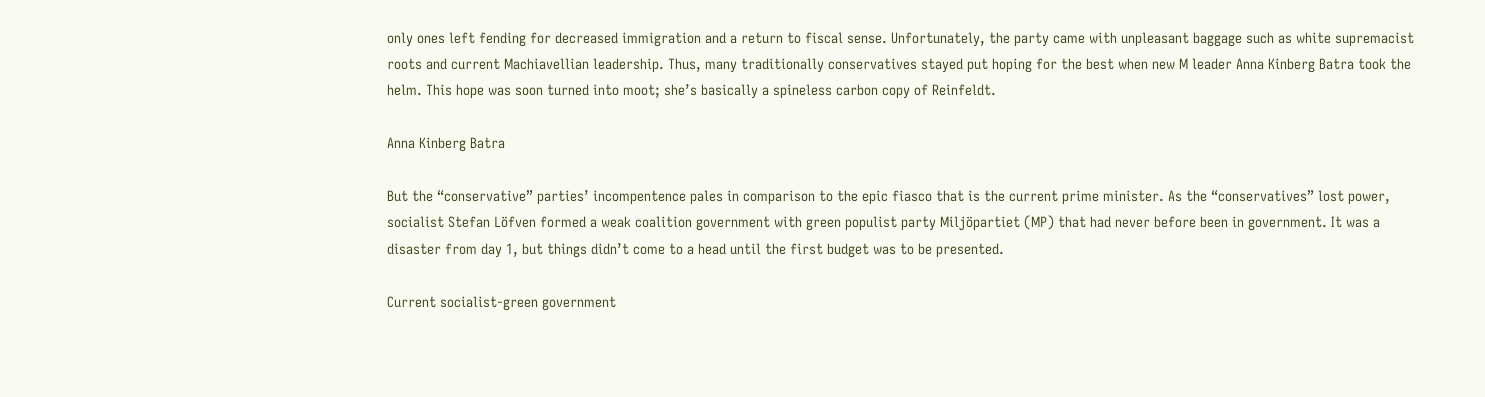only ones left fending for decreased immigration and a return to fiscal sense. Unfortunately, the party came with unpleasant baggage such as white supremacist roots and current Machiavellian leadership. Thus, many traditionally conservatives stayed put hoping for the best when new M leader Anna Kinberg Batra took the helm. This hope was soon turned into moot; she’s basically a spineless carbon copy of Reinfeldt.

Anna Kinberg Batra

But the “conservative” parties’ incompentence pales in comparison to the epic fiasco that is the current prime minister. As the “conservatives” lost power, socialist Stefan Löfven formed a weak coalition government with green populist party Miljöpartiet (MP) that had never before been in government. It was a disaster from day 1, but things didn’t come to a head until the first budget was to be presented.

Current socialist-green government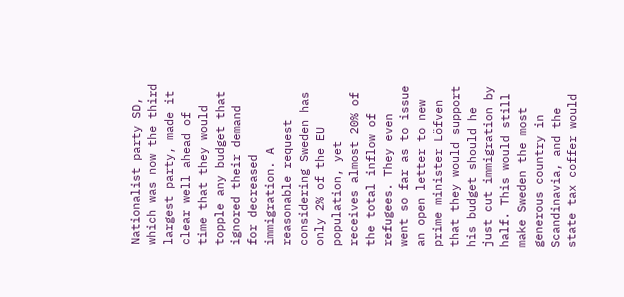Nationalist party SD, which was now the third largest party, made it clear well ahead of time that they would topple any budget that ignored their demand for decreased immigration. A reasonable request considering Sweden has only 2% of the EU population, yet receives almost 20% of the total inflow of refugees. They even went so far as to issue an open letter to new prime minister Löfven that they would support his budget should he just cut immigration by half. This would still make Sweden the most generous country in Scandinavia, and the state tax coffer would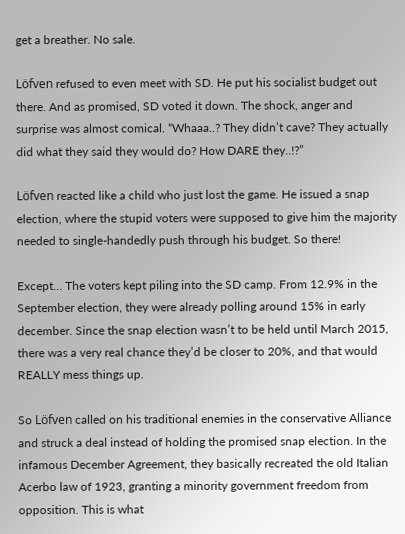get a breather. No sale.

Löfven refused to even meet with SD. He put his socialist budget out there. And as promised, SD voted it down. The shock, anger and surprise was almost comical. “Whaaa..? They didn’t cave? They actually did what they said they would do? How DARE they..!?”

Löfven reacted like a child who just lost the game. He issued a snap election, where the stupid voters were supposed to give him the majority needed to single-handedly push through his budget. So there!

Except… The voters kept piling into the SD camp. From 12.9% in the September election, they were already polling around 15% in early december. Since the snap election wasn’t to be held until March 2015, there was a very real chance they’d be closer to 20%, and that would REALLY mess things up.

So Löfven called on his traditional enemies in the conservative Alliance and struck a deal instead of holding the promised snap election. In the infamous December Agreement, they basically recreated the old Italian Acerbo law of 1923, granting a minority government freedom from opposition. This is what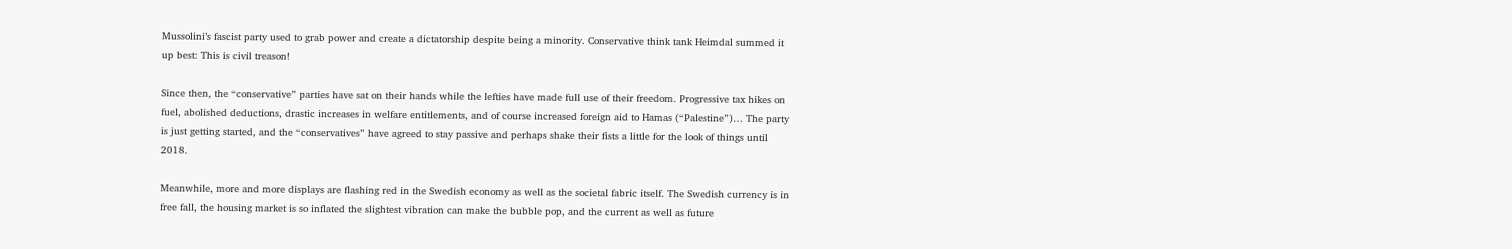Mussolini’s fascist party used to grab power and create a dictatorship despite being a minority. Conservative think tank Heimdal summed it up best: This is civil treason!

Since then, the “conservative” parties have sat on their hands while the lefties have made full use of their freedom. Progressive tax hikes on fuel, abolished deductions, drastic increases in welfare entitlements, and of course increased foreign aid to Hamas (“Palestine”)… The party is just getting started, and the “conservatives” have agreed to stay passive and perhaps shake their fists a little for the look of things until 2018.

Meanwhile, more and more displays are flashing red in the Swedish economy as well as the societal fabric itself. The Swedish currency is in free fall, the housing market is so inflated the slightest vibration can make the bubble pop, and the current as well as future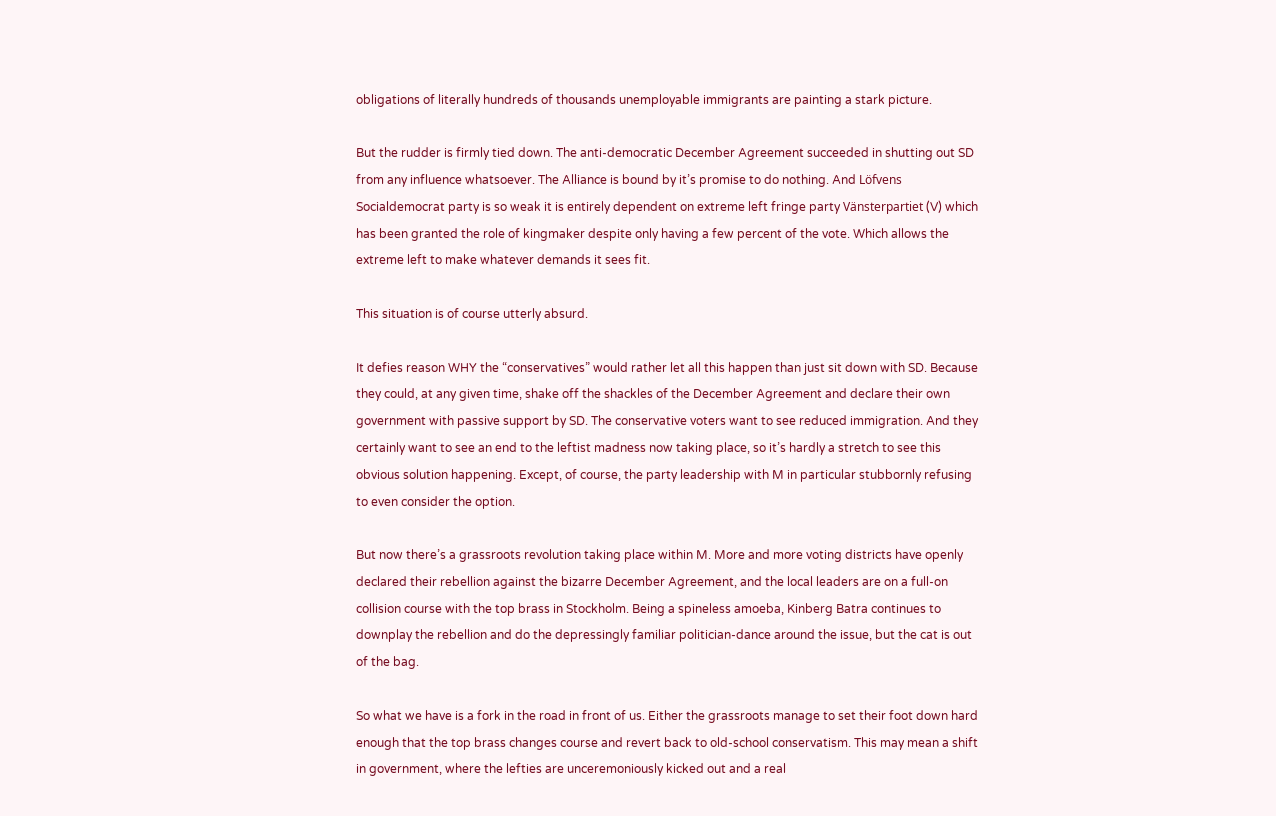obligations of literally hundreds of thousands unemployable immigrants are painting a stark picture.

But the rudder is firmly tied down. The anti-democratic December Agreement succeeded in shutting out SD from any influence whatsoever. The Alliance is bound by it’s promise to do nothing. And Löfvens Socialdemocrat party is so weak it is entirely dependent on extreme left fringe party Vänsterpartiet (V) which has been granted the role of kingmaker despite only having a few percent of the vote. Which allows the extreme left to make whatever demands it sees fit.

This situation is of course utterly absurd.

It defies reason WHY the “conservatives” would rather let all this happen than just sit down with SD. Because they could, at any given time, shake off the shackles of the December Agreement and declare their own government with passive support by SD. The conservative voters want to see reduced immigration. And they certainly want to see an end to the leftist madness now taking place, so it’s hardly a stretch to see this obvious solution happening. Except, of course, the party leadership with M in particular stubbornly refusing to even consider the option.

But now there’s a grassroots revolution taking place within M. More and more voting districts have openly declared their rebellion against the bizarre December Agreement, and the local leaders are on a full-on collision course with the top brass in Stockholm. Being a spineless amoeba, Kinberg Batra continues to downplay the rebellion and do the depressingly familiar politician-dance around the issue, but the cat is out of the bag.

So what we have is a fork in the road in front of us. Either the grassroots manage to set their foot down hard enough that the top brass changes course and revert back to old-school conservatism. This may mean a shift in government, where the lefties are unceremoniously kicked out and a real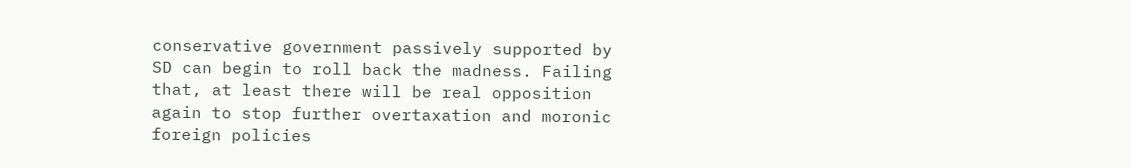conservative government passively supported by SD can begin to roll back the madness. Failing that, at least there will be real opposition again to stop further overtaxation and moronic foreign policies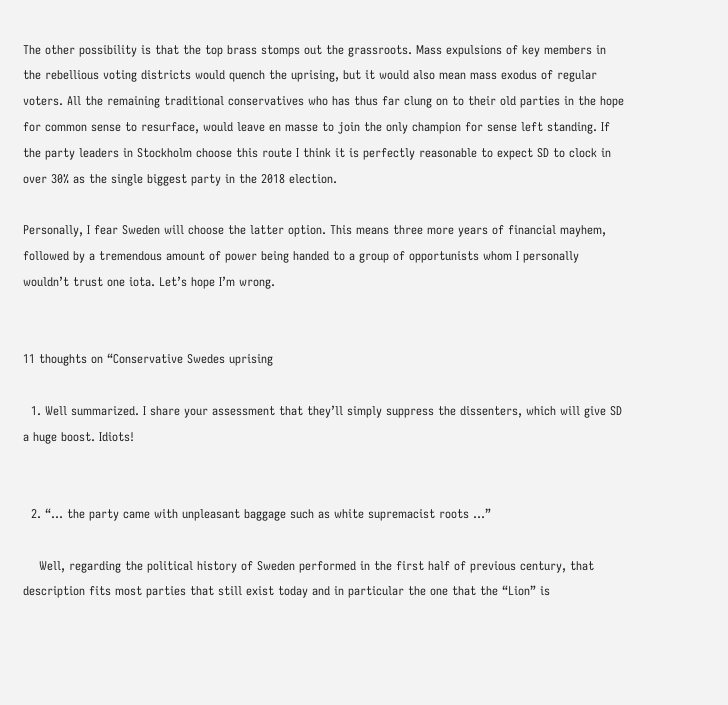The other possibility is that the top brass stomps out the grassroots. Mass expulsions of key members in the rebellious voting districts would quench the uprising, but it would also mean mass exodus of regular voters. All the remaining traditional conservatives who has thus far clung on to their old parties in the hope for common sense to resurface, would leave en masse to join the only champion for sense left standing. If the party leaders in Stockholm choose this route I think it is perfectly reasonable to expect SD to clock in over 30% as the single biggest party in the 2018 election.

Personally, I fear Sweden will choose the latter option. This means three more years of financial mayhem, followed by a tremendous amount of power being handed to a group of opportunists whom I personally wouldn’t trust one iota. Let’s hope I’m wrong.


11 thoughts on “Conservative Swedes uprising

  1. Well summarized. I share your assessment that they’ll simply suppress the dissenters, which will give SD a huge boost. Idiots!


  2. “… the party came with unpleasant baggage such as white supremacist roots …”

    Well, regarding the political history of Sweden performed in the first half of previous century, that description fits most parties that still exist today and in particular the one that the “Lion” is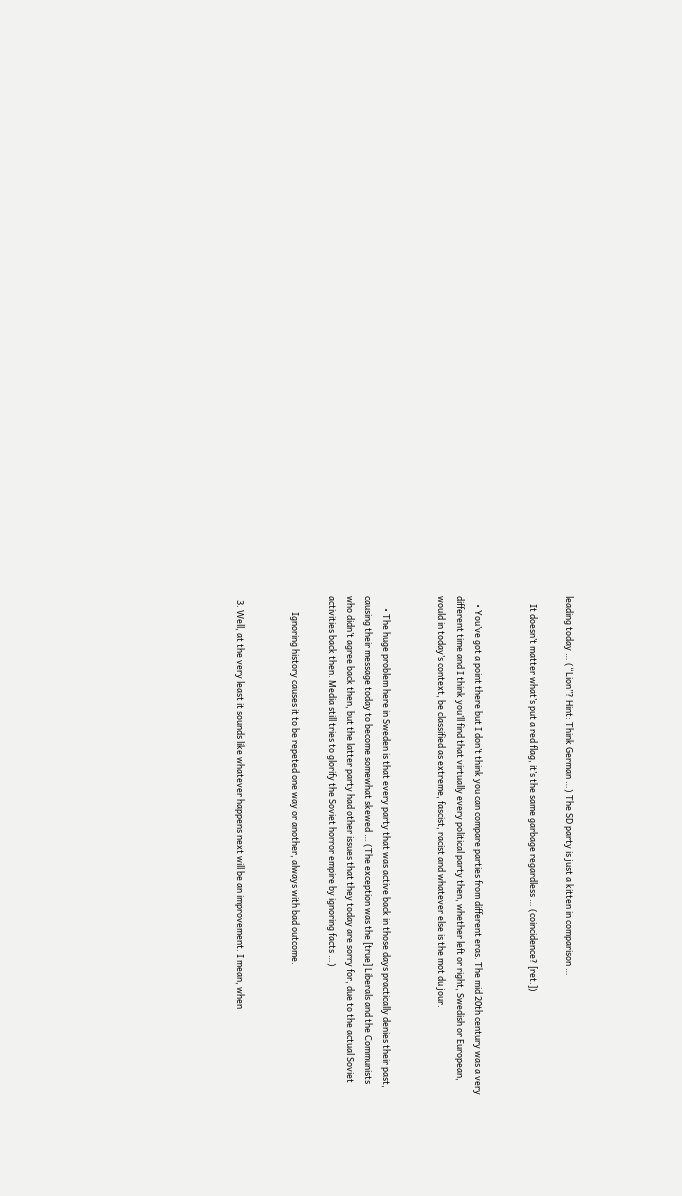leading today … (“Lion”? Hint: Think German …) The SD party is just a kitten in comparison …

    It doesn’t matter what’s put a red flag, it’s the same garbage regardless … (coincidence? [ret.])


    • You’ve got a point there but I don’t think you can compare parties from different eras. The mid 20th century was a very different time and I think you’ll find that virtually every political party then, whether left or right, Swedish or European, would in today’s context, be classified as extreme, fascist, racist and whatever else is the mot du jour.


      • The huge problem here in Sweden is that every party that was active back in those days practically denies their past, causing their message today to become somewhat skewed … (The exception was the [true] Liberals and the Communists who didn’t agree back then, but the latter party had other issues that they today are sorry for, due to the actual Soviet activities back then. Media still tries to glorify the Soviet horror empire by ignoring facts …)

        Ignoring history causes it to be repeted one way or another, always with bad outcome.


  3. Well, at the very least it sounds like whatever happens next will be an improvement. I mean, when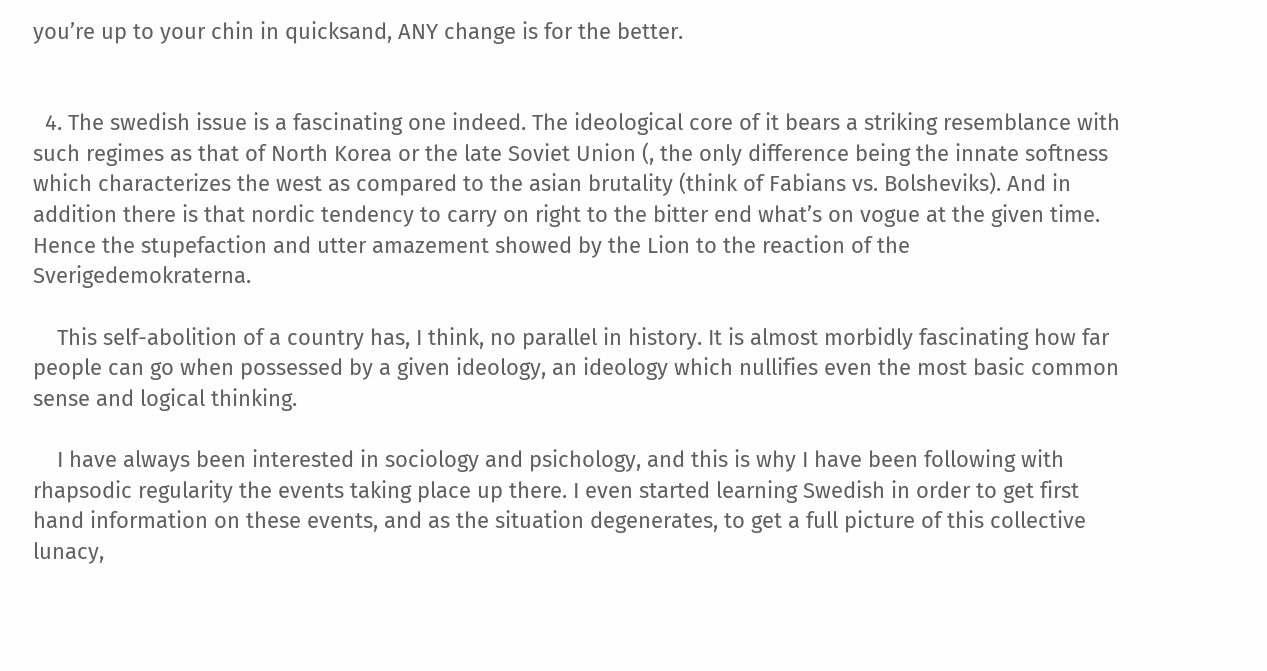you’re up to your chin in quicksand, ANY change is for the better.


  4. The swedish issue is a fascinating one indeed. The ideological core of it bears a striking resemblance with such regimes as that of North Korea or the late Soviet Union (, the only difference being the innate softness which characterizes the west as compared to the asian brutality (think of Fabians vs. Bolsheviks). And in addition there is that nordic tendency to carry on right to the bitter end what’s on vogue at the given time. Hence the stupefaction and utter amazement showed by the Lion to the reaction of the Sverigedemokraterna.

    This self-abolition of a country has, I think, no parallel in history. It is almost morbidly fascinating how far people can go when possessed by a given ideology, an ideology which nullifies even the most basic common sense and logical thinking.

    I have always been interested in sociology and psichology, and this is why I have been following with rhapsodic regularity the events taking place up there. I even started learning Swedish in order to get first hand information on these events, and as the situation degenerates, to get a full picture of this collective lunacy,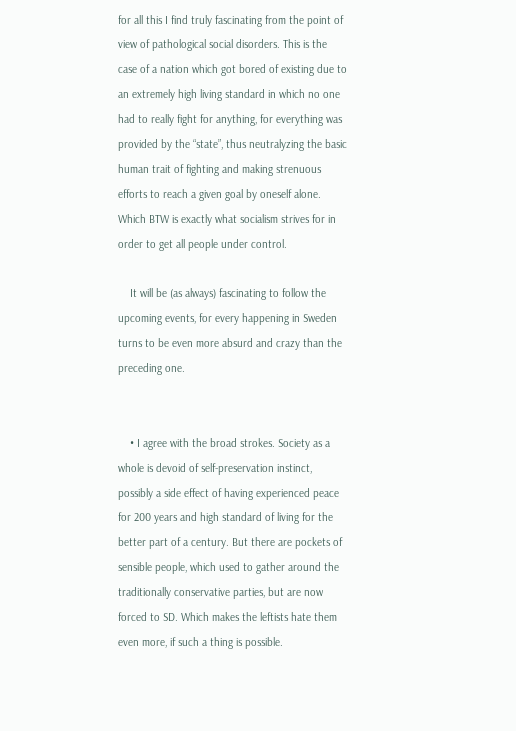for all this I find truly fascinating from the point of view of pathological social disorders. This is the case of a nation which got bored of existing due to an extremely high living standard in which no one had to really fight for anything, for everything was provided by the “state”, thus neutralyzing the basic human trait of fighting and making strenuous efforts to reach a given goal by oneself alone. Which BTW is exactly what socialism strives for in order to get all people under control.

    It will be (as always) fascinating to follow the upcoming events, for every happening in Sweden turns to be even more absurd and crazy than the preceding one.


    • I agree with the broad strokes. Society as a whole is devoid of self-preservation instinct, possibly a side effect of having experienced peace for 200 years and high standard of living for the better part of a century. But there are pockets of sensible people, which used to gather around the traditionally conservative parties, but are now forced to SD. Which makes the leftists hate them even more, if such a thing is possible.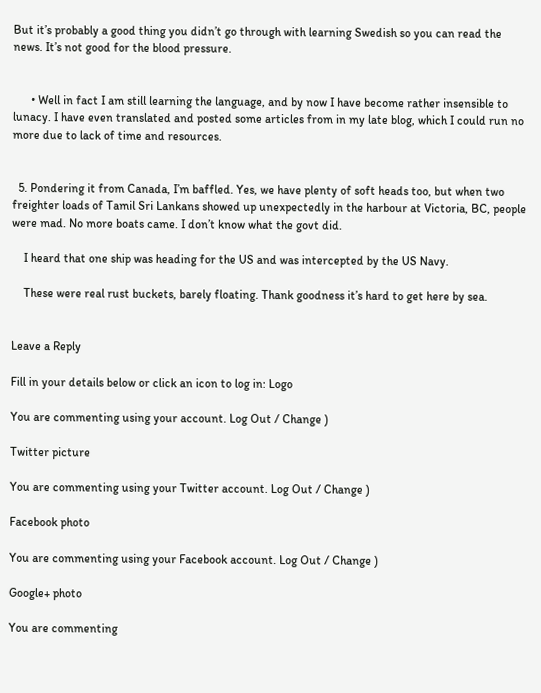But it’s probably a good thing you didn’t go through with learning Swedish so you can read the news. It’s not good for the blood pressure.


      • Well in fact I am still learning the language, and by now I have become rather insensible to lunacy. I have even translated and posted some articles from in my late blog, which I could run no more due to lack of time and resources.


  5. Pondering it from Canada, I’m baffled. Yes, we have plenty of soft heads too, but when two freighter loads of Tamil Sri Lankans showed up unexpectedly in the harbour at Victoria, BC, people were mad. No more boats came. I don’t know what the govt did.

    I heard that one ship was heading for the US and was intercepted by the US Navy.

    These were real rust buckets, barely floating. Thank goodness it’s hard to get here by sea.


Leave a Reply

Fill in your details below or click an icon to log in: Logo

You are commenting using your account. Log Out / Change )

Twitter picture

You are commenting using your Twitter account. Log Out / Change )

Facebook photo

You are commenting using your Facebook account. Log Out / Change )

Google+ photo

You are commenting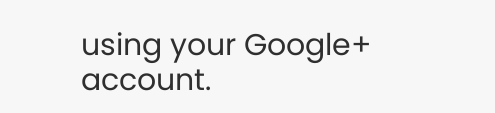using your Google+ account.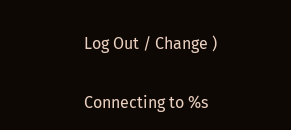Log Out / Change )

Connecting to %s